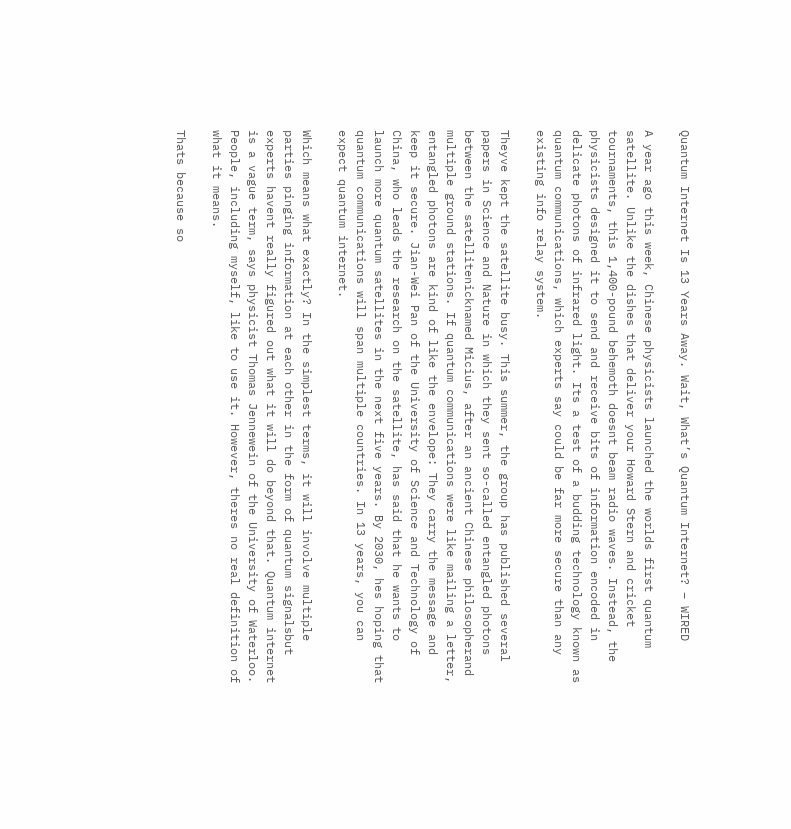Quantum Internet Is 13 Years Away. Wait, What’s Quantum Internet? – WIRED

A year ago this week, Chinese physicists launched the worlds first quantum satellite. Unlike the dishes that deliver your Howard Stern and cricket tournaments, this 1,400-pound behemoth doesnt beam radio waves. Instead, the physicists designed it to send and receive bits of information encoded in delicate photons of infrared light. Its a test of a budding technology known as quantum communications, which experts say could be far more secure than any existing info relay system.

Theyve kept the satellite busy. This summer, the group has published several papers in Science and Nature in which they sent so-called entangled photons between the satellitenicknamed Micius, after an ancient Chinese philosopherand multiple ground stations. If quantum communications were like mailing a letter, entangled photons are kind of like the envelope: They carry the message and keep it secure. Jian-Wei Pan of the University of Science and Technology of China, who leads the research on the satellite, has said that he wants to launch more quantum satellites in the next five years. By 2030, hes hoping that quantum communications will span multiple countries. In 13 years, you can expect quantum internet.

Which means what exactly? In the simplest terms, it will involve multiple parties pinging information at each other in the form of quantum signalsbut experts havent really figured out what it will do beyond that. Quantum internet is a vague term, says physicist Thomas Jennewein of the University of Waterloo. People, including myself, like to use it. However, theres no real definition of what it means.

Thats because so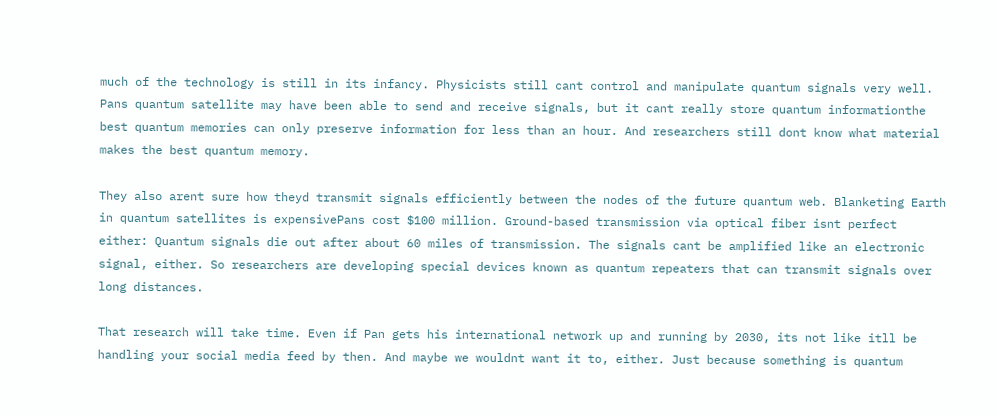much of the technology is still in its infancy. Physicists still cant control and manipulate quantum signals very well. Pans quantum satellite may have been able to send and receive signals, but it cant really store quantum informationthe best quantum memories can only preserve information for less than an hour. And researchers still dont know what material makes the best quantum memory.

They also arent sure how theyd transmit signals efficiently between the nodes of the future quantum web. Blanketing Earth in quantum satellites is expensivePans cost $100 million. Ground-based transmission via optical fiber isnt perfect either: Quantum signals die out after about 60 miles of transmission. The signals cant be amplified like an electronic signal, either. So researchers are developing special devices known as quantum repeaters that can transmit signals over long distances.

That research will take time. Even if Pan gets his international network up and running by 2030, its not like itll be handling your social media feed by then. And maybe we wouldnt want it to, either. Just because something is quantum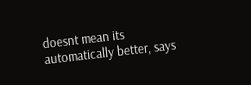doesnt mean its automatically better, says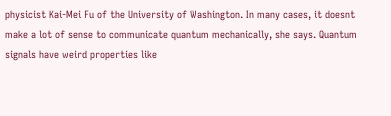physicist Kai-Mei Fu of the University of Washington. In many cases, it doesnt make a lot of sense to communicate quantum mechanically, she says. Quantum signals have weird properties like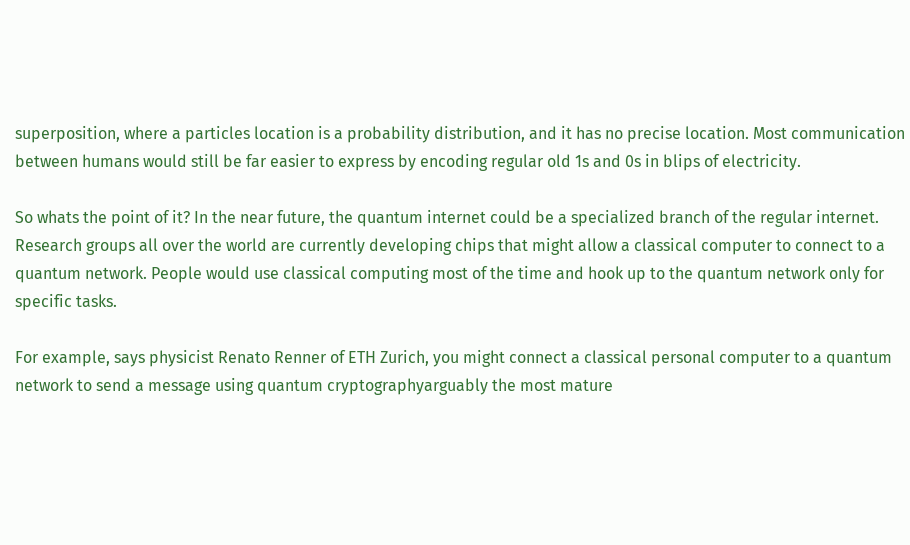superposition, where a particles location is a probability distribution, and it has no precise location. Most communication between humans would still be far easier to express by encoding regular old 1s and 0s in blips of electricity.

So whats the point of it? In the near future, the quantum internet could be a specialized branch of the regular internet. Research groups all over the world are currently developing chips that might allow a classical computer to connect to a quantum network. People would use classical computing most of the time and hook up to the quantum network only for specific tasks.

For example, says physicist Renato Renner of ETH Zurich, you might connect a classical personal computer to a quantum network to send a message using quantum cryptographyarguably the most mature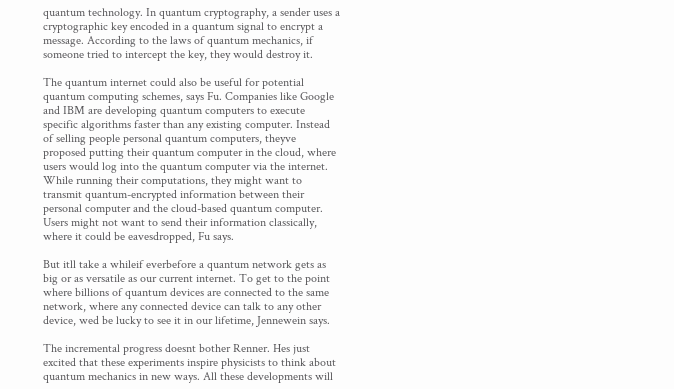quantum technology. In quantum cryptography, a sender uses a cryptographic key encoded in a quantum signal to encrypt a message. According to the laws of quantum mechanics, if someone tried to intercept the key, they would destroy it.

The quantum internet could also be useful for potential quantum computing schemes, says Fu. Companies like Google and IBM are developing quantum computers to execute specific algorithms faster than any existing computer. Instead of selling people personal quantum computers, theyve proposed putting their quantum computer in the cloud, where users would log into the quantum computer via the internet. While running their computations, they might want to transmit quantum-encrypted information between their personal computer and the cloud-based quantum computer. Users might not want to send their information classically, where it could be eavesdropped, Fu says.

But itll take a whileif everbefore a quantum network gets as big or as versatile as our current internet. To get to the point where billions of quantum devices are connected to the same network, where any connected device can talk to any other device, wed be lucky to see it in our lifetime, Jennewein says.

The incremental progress doesnt bother Renner. Hes just excited that these experiments inspire physicists to think about quantum mechanics in new ways. All these developments will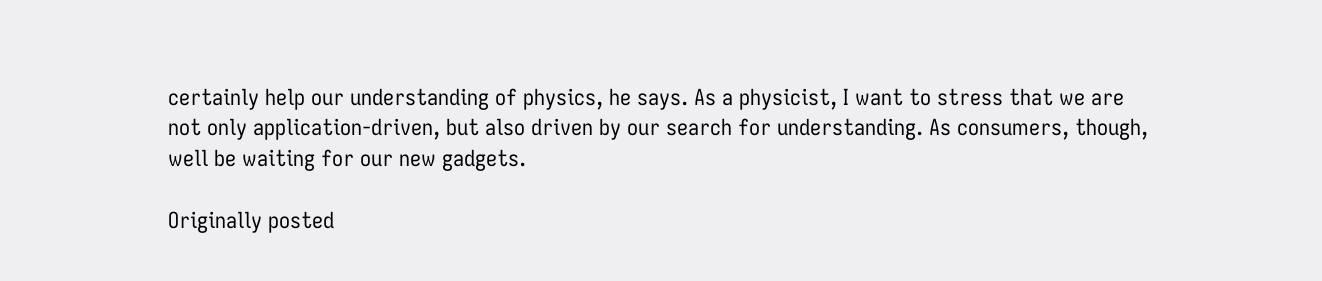certainly help our understanding of physics, he says. As a physicist, I want to stress that we are not only application-driven, but also driven by our search for understanding. As consumers, though, well be waiting for our new gadgets.

Originally posted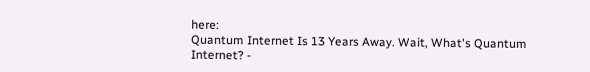here:
Quantum Internet Is 13 Years Away. Wait, What's Quantum Internet? -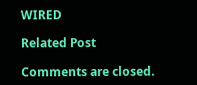WIRED

Related Post

Comments are closed.